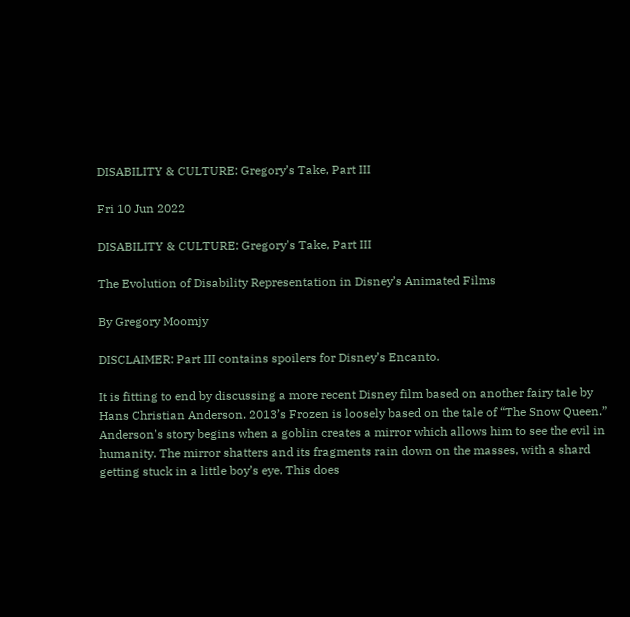DISABILITY & CULTURE: Gregory’s Take, Part III

Fri 10 Jun 2022

DISABILITY & CULTURE: Gregory's Take, Part III

The Evolution of Disability Representation in Disney’s Animated Films

By Gregory Moomjy

DISCLAIMER: Part III contains spoilers for Disney’s Encanto.

It is fitting to end by discussing a more recent Disney film based on another fairy tale by Hans Christian Anderson. 2013’s Frozen is loosely based on the tale of “The Snow Queen.” Anderson's story begins when a goblin creates a mirror which allows him to see the evil in humanity. The mirror shatters and its fragments rain down on the masses, with a shard getting stuck in a little boy’s eye. This does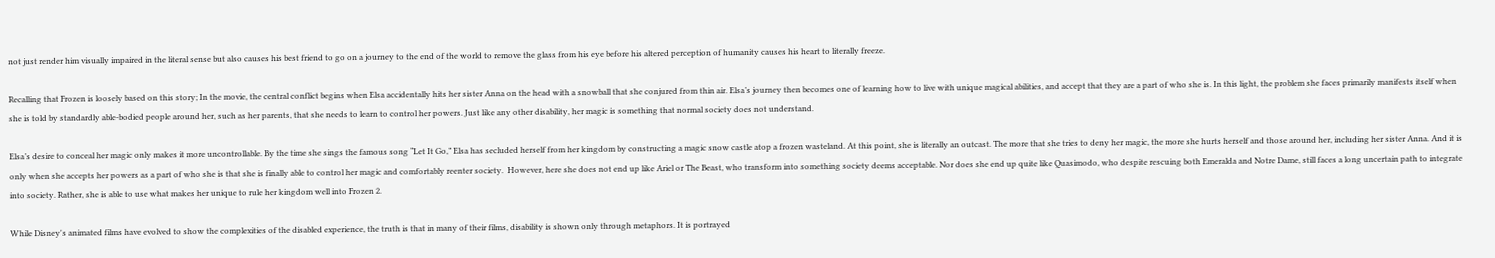not just render him visually impaired in the literal sense but also causes his best friend to go on a journey to the end of the world to remove the glass from his eye before his altered perception of humanity causes his heart to literally freeze.

Recalling that Frozen is loosely based on this story; In the movie, the central conflict begins when Elsa accidentally hits her sister Anna on the head with a snowball that she conjured from thin air. Elsa’s journey then becomes one of learning how to live with unique magical abilities, and accept that they are a part of who she is. In this light, the problem she faces primarily manifests itself when she is told by standardly able-bodied people around her, such as her parents, that she needs to learn to control her powers. Just like any other disability, her magic is something that normal society does not understand.

Elsa’s desire to conceal her magic only makes it more uncontrollable. By the time she sings the famous song “Let It Go,” Elsa has secluded herself from her kingdom by constructing a magic snow castle atop a frozen wasteland. At this point, she is literally an outcast. The more that she tries to deny her magic, the more she hurts herself and those around her, including her sister Anna. And it is only when she accepts her powers as a part of who she is that she is finally able to control her magic and comfortably reenter society.  However, here she does not end up like Ariel or The Beast, who transform into something society deems acceptable. Nor does she end up quite like Quasimodo, who despite rescuing both Emeralda and Notre Dame, still faces a long uncertain path to integrate into society. Rather, she is able to use what makes her unique to rule her kingdom well into Frozen 2.

While Disney's animated films have evolved to show the complexities of the disabled experience, the truth is that in many of their films, disability is shown only through metaphors. It is portrayed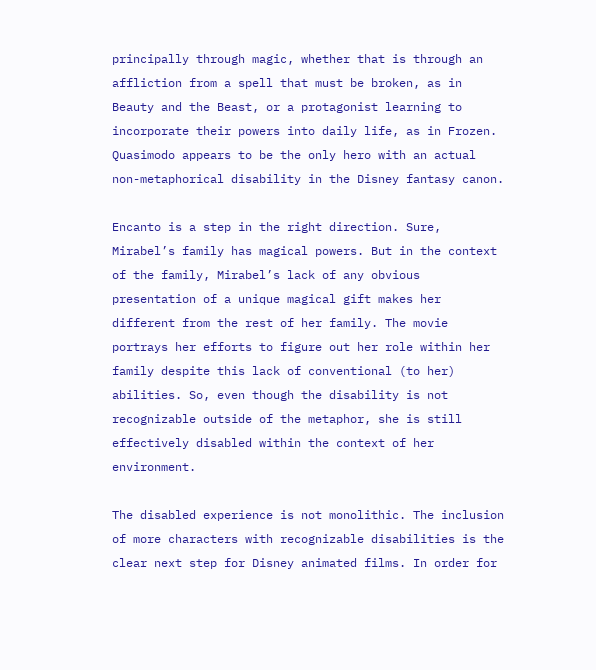principally through magic, whether that is through an affliction from a spell that must be broken, as in Beauty and the Beast, or a protagonist learning to incorporate their powers into daily life, as in Frozen. Quasimodo appears to be the only hero with an actual non-metaphorical disability in the Disney fantasy canon.

Encanto is a step in the right direction. Sure, Mirabel’s family has magical powers. But in the context of the family, Mirabel’s lack of any obvious presentation of a unique magical gift makes her different from the rest of her family. The movie portrays her efforts to figure out her role within her family despite this lack of conventional (to her) abilities. So, even though the disability is not recognizable outside of the metaphor, she is still effectively disabled within the context of her environment.

The disabled experience is not monolithic. The inclusion of more characters with recognizable disabilities is the clear next step for Disney animated films. In order for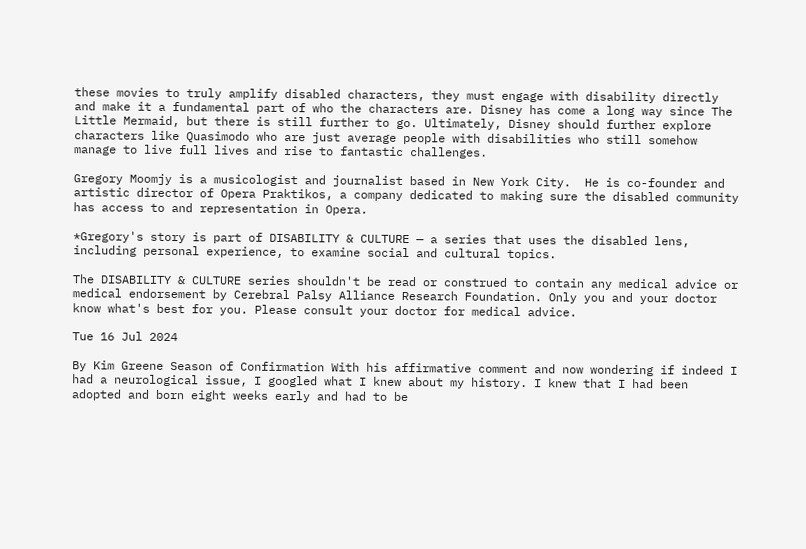these movies to truly amplify disabled characters, they must engage with disability directly and make it a fundamental part of who the characters are. Disney has come a long way since The Little Mermaid, but there is still further to go. Ultimately, Disney should further explore characters like Quasimodo who are just average people with disabilities who still somehow manage to live full lives and rise to fantastic challenges.

Gregory Moomjy is a musicologist and journalist based in New York City.  He is co-founder and artistic director of Opera Praktikos, a company dedicated to making sure the disabled community has access to and representation in Opera.

*Gregory's story is part of DISABILITY & CULTURE — a series that uses the disabled lens, including personal experience, to examine social and cultural topics.

The DISABILITY & CULTURE series shouldn't be read or construed to contain any medical advice or medical endorsement by Cerebral Palsy Alliance Research Foundation. Only you and your doctor know what's best for you. Please consult your doctor for medical advice.

Tue 16 Jul 2024

By Kim Greene Season of Confirmation With his affirmative comment and now wondering if indeed I had a neurological issue, I googled what I knew about my history. I knew that I had been adopted and born eight weeks early and had to be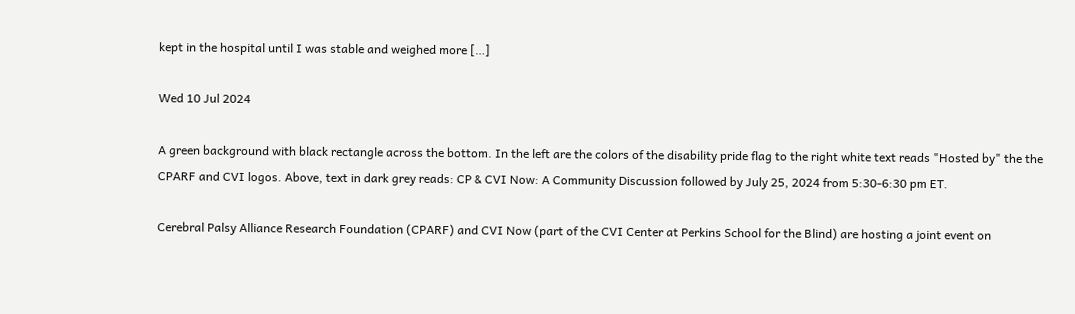kept in the hospital until I was stable and weighed more […]

Wed 10 Jul 2024

A green background with black rectangle across the bottom. In the left are the colors of the disability pride flag to the right white text reads "Hosted by" the the CPARF and CVI logos. Above, text in dark grey reads: CP & CVI Now: A Community Discussion followed by July 25, 2024 from 5:30-6:30 pm ET.

Cerebral Palsy Alliance Research Foundation (CPARF) and CVI Now (part of the CVI Center at Perkins School for the Blind) are hosting a joint event on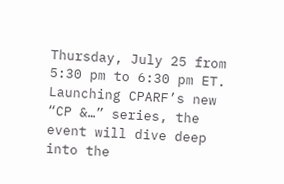Thursday, July 25 from 5:30 pm to 6:30 pm ET. Launching CPARF’s new “CP &…” series, the event will dive deep into the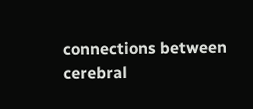connections between cerebral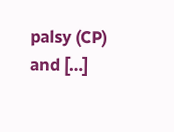palsy (CP) and […]